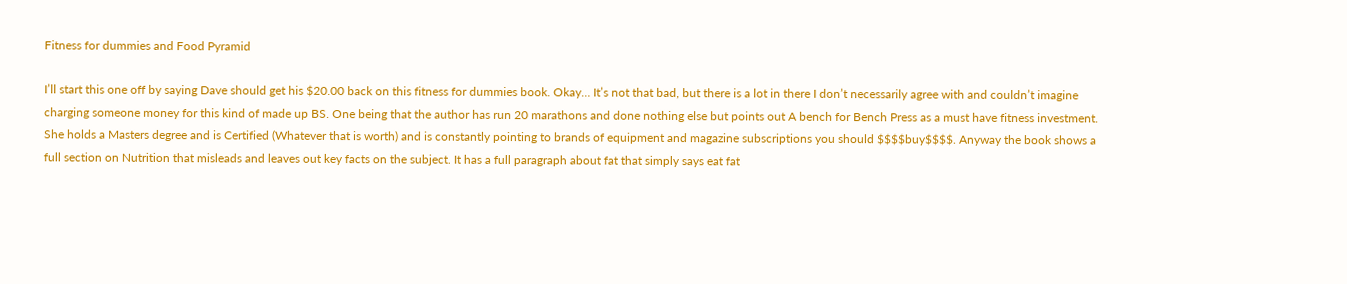Fitness for dummies and Food Pyramid

I’ll start this one off by saying Dave should get his $20.00 back on this fitness for dummies book. Okay… It’s not that bad, but there is a lot in there I don’t necessarily agree with and couldn’t imagine charging someone money for this kind of made up BS. One being that the author has run 20 marathons and done nothing else but points out A bench for Bench Press as a must have fitness investment. She holds a Masters degree and is Certified (Whatever that is worth) and is constantly pointing to brands of equipment and magazine subscriptions you should $$$$buy$$$$. Anyway the book shows a full section on Nutrition that misleads and leaves out key facts on the subject. It has a full paragraph about fat that simply says eat fat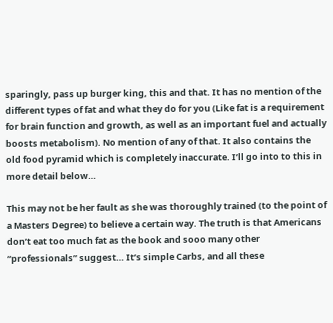sparingly, pass up burger king, this and that. It has no mention of the different types of fat and what they do for you (Like fat is a requirement for brain function and growth, as well as an important fuel and actually boosts metabolism). No mention of any of that. It also contains the old food pyramid which is completely inaccurate. I’ll go into to this in more detail below…

This may not be her fault as she was thoroughly trained (to the point of a Masters Degree) to believe a certain way. The truth is that Americans don’t eat too much fat as the book and sooo many other “professionals” suggest… It’s simple Carbs, and all these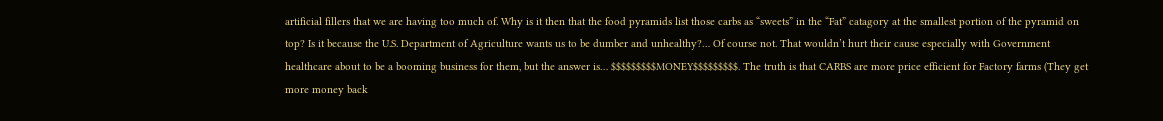artificial fillers that we are having too much of. Why is it then that the food pyramids list those carbs as “sweets” in the “Fat” catagory at the smallest portion of the pyramid on top? Is it because the U.S. Department of Agriculture wants us to be dumber and unhealthy?… Of course not. That wouldn’t hurt their cause especially with Government healthcare about to be a booming business for them, but the answer is… $$$$$$$$$MONEY$$$$$$$$$. The truth is that CARBS are more price efficient for Factory farms (They get more money back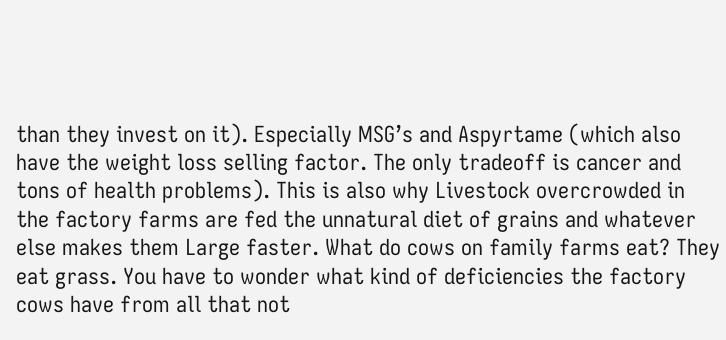than they invest on it). Especially MSG’s and Aspyrtame (which also have the weight loss selling factor. The only tradeoff is cancer and tons of health problems). This is also why Livestock overcrowded in the factory farms are fed the unnatural diet of grains and whatever else makes them Large faster. What do cows on family farms eat? They eat grass. You have to wonder what kind of deficiencies the factory cows have from all that not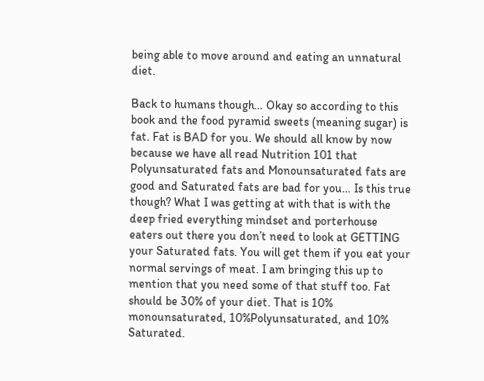being able to move around and eating an unnatural diet.

Back to humans though… Okay so according to this book and the food pyramid sweets (meaning sugar) is fat. Fat is BAD for you. We should all know by now because we have all read Nutrition 101 that Polyunsaturated fats and Monounsaturated fats are good and Saturated fats are bad for you… Is this true though? What I was getting at with that is with the deep fried everything mindset and porterhouse eaters out there you don’t need to look at GETTING your Saturated fats. You will get them if you eat your normal servings of meat. I am bringing this up to mention that you need some of that stuff too. Fat should be 30% of your diet. That is 10% monounsaturated, 10%Polyunsaturated, and 10% Saturated.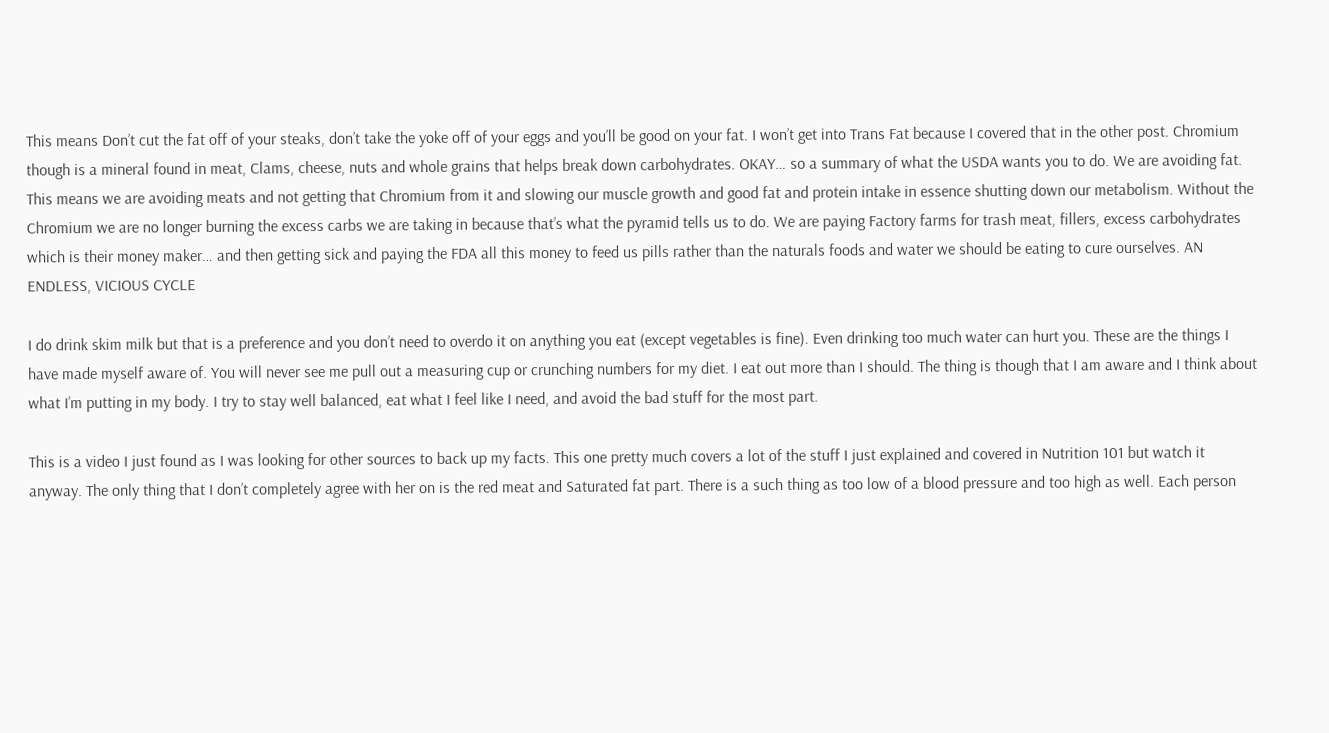This means Don’t cut the fat off of your steaks, don’t take the yoke off of your eggs and you’ll be good on your fat. I won’t get into Trans Fat because I covered that in the other post. Chromium though is a mineral found in meat, Clams, cheese, nuts and whole grains that helps break down carbohydrates. OKAY… so a summary of what the USDA wants you to do. We are avoiding fat. This means we are avoiding meats and not getting that Chromium from it and slowing our muscle growth and good fat and protein intake in essence shutting down our metabolism. Without the Chromium we are no longer burning the excess carbs we are taking in because that’s what the pyramid tells us to do. We are paying Factory farms for trash meat, fillers, excess carbohydrates which is their money maker… and then getting sick and paying the FDA all this money to feed us pills rather than the naturals foods and water we should be eating to cure ourselves. AN ENDLESS, VICIOUS CYCLE

I do drink skim milk but that is a preference and you don’t need to overdo it on anything you eat (except vegetables is fine). Even drinking too much water can hurt you. These are the things I have made myself aware of. You will never see me pull out a measuring cup or crunching numbers for my diet. I eat out more than I should. The thing is though that I am aware and I think about what I’m putting in my body. I try to stay well balanced, eat what I feel like I need, and avoid the bad stuff for the most part.

This is a video I just found as I was looking for other sources to back up my facts. This one pretty much covers a lot of the stuff I just explained and covered in Nutrition 101 but watch it anyway. The only thing that I don’t completely agree with her on is the red meat and Saturated fat part. There is a such thing as too low of a blood pressure and too high as well. Each person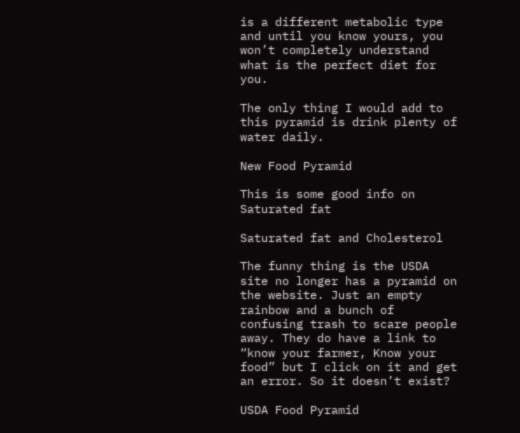is a different metabolic type and until you know yours, you won’t completely understand what is the perfect diet for you.

The only thing I would add to this pyramid is drink plenty of water daily.

New Food Pyramid

This is some good info on Saturated fat

Saturated fat and Cholesterol

The funny thing is the USDA site no longer has a pyramid on the website. Just an empty rainbow and a bunch of confusing trash to scare people away. They do have a link to “know your farmer, Know your food” but I click on it and get an error. So it doesn’t exist?

USDA Food Pyramid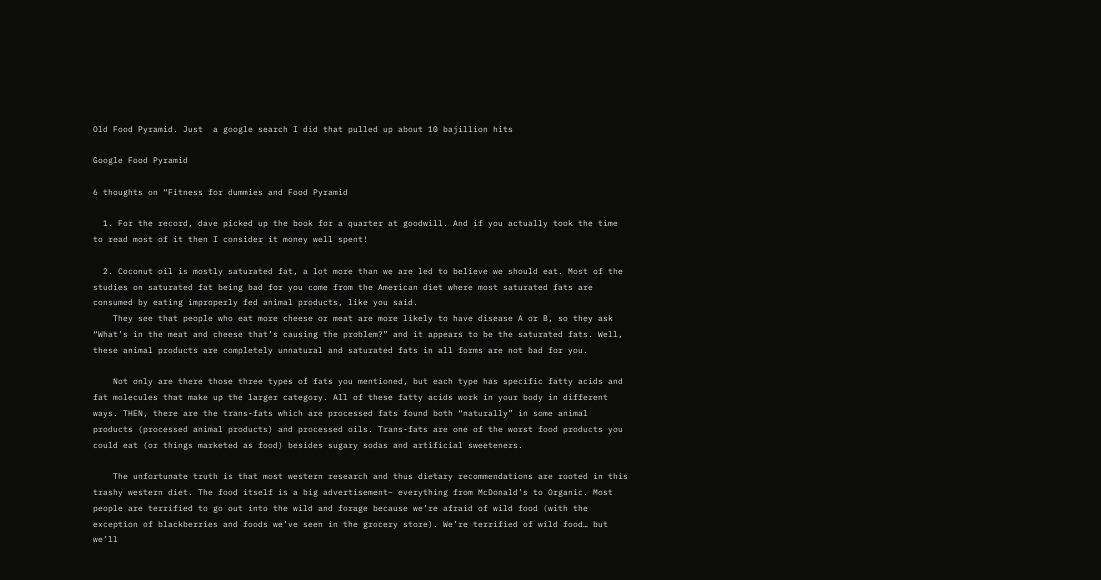Old Food Pyramid. Just  a google search I did that pulled up about 10 bajillion hits

Google Food Pyramid

6 thoughts on “Fitness for dummies and Food Pyramid

  1. For the record, dave picked up the book for a quarter at goodwill. And if you actually took the time to read most of it then I consider it money well spent!

  2. Coconut oil is mostly saturated fat, a lot more than we are led to believe we should eat. Most of the studies on saturated fat being bad for you come from the American diet where most saturated fats are consumed by eating improperly fed animal products, like you said.
    They see that people who eat more cheese or meat are more likely to have disease A or B, so they ask “What’s in the meat and cheese that’s causing the problem?” and it appears to be the saturated fats. Well, these animal products are completely unnatural and saturated fats in all forms are not bad for you.

    Not only are there those three types of fats you mentioned, but each type has specific fatty acids and fat molecules that make up the larger category. All of these fatty acids work in your body in different ways. THEN, there are the trans-fats which are processed fats found both “naturally” in some animal products (processed animal products) and processed oils. Trans-fats are one of the worst food products you could eat (or things marketed as food) besides sugary sodas and artificial sweeteners.

    The unfortunate truth is that most western research and thus dietary recommendations are rooted in this trashy western diet. The food itself is a big advertisement– everything from McDonald’s to Organic. Most people are terrified to go out into the wild and forage because we’re afraid of wild food (with the exception of blackberries and foods we’ve seen in the grocery store). We’re terrified of wild food… but we’ll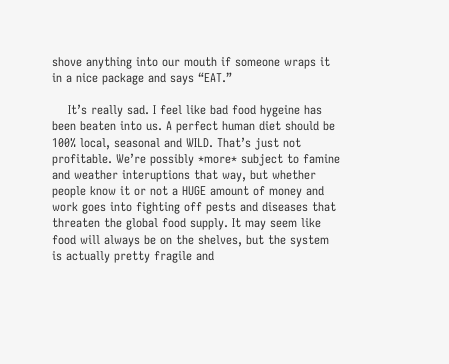shove anything into our mouth if someone wraps it in a nice package and says “EAT.”

    It’s really sad. I feel like bad food hygeine has been beaten into us. A perfect human diet should be 100% local, seasonal and WILD. That’s just not profitable. We’re possibly *more* subject to famine and weather interuptions that way, but whether people know it or not a HUGE amount of money and work goes into fighting off pests and diseases that threaten the global food supply. It may seem like food will always be on the shelves, but the system is actually pretty fragile and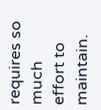requires so much effort to maintain.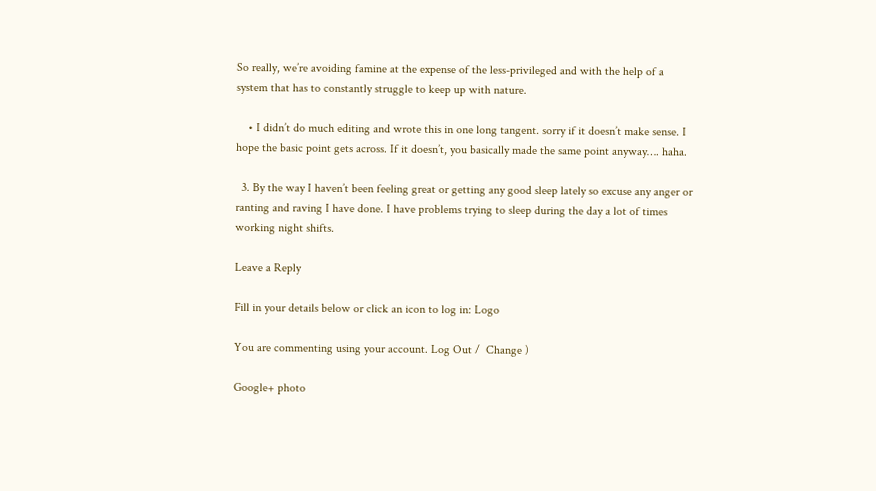So really, we’re avoiding famine at the expense of the less-privileged and with the help of a system that has to constantly struggle to keep up with nature.

    • I didn’t do much editing and wrote this in one long tangent. sorry if it doesn’t make sense. I hope the basic point gets across. If it doesn’t, you basically made the same point anyway…. haha.

  3. By the way I haven’t been feeling great or getting any good sleep lately so excuse any anger or ranting and raving I have done. I have problems trying to sleep during the day a lot of times working night shifts.

Leave a Reply

Fill in your details below or click an icon to log in: Logo

You are commenting using your account. Log Out /  Change )

Google+ photo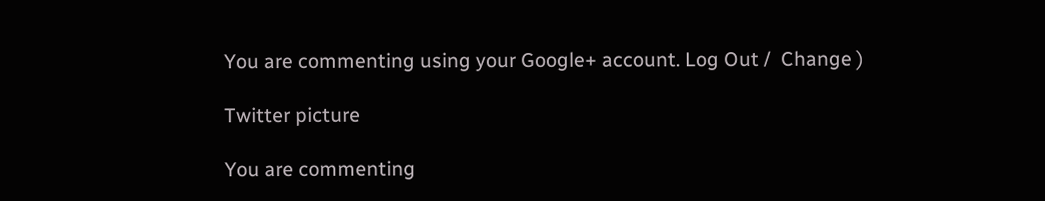You are commenting using your Google+ account. Log Out /  Change )

Twitter picture

You are commenting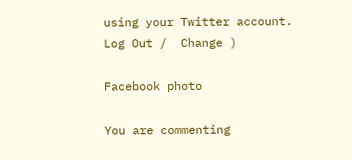using your Twitter account. Log Out /  Change )

Facebook photo

You are commenting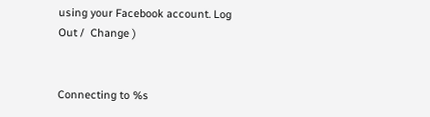using your Facebook account. Log Out /  Change )


Connecting to %s